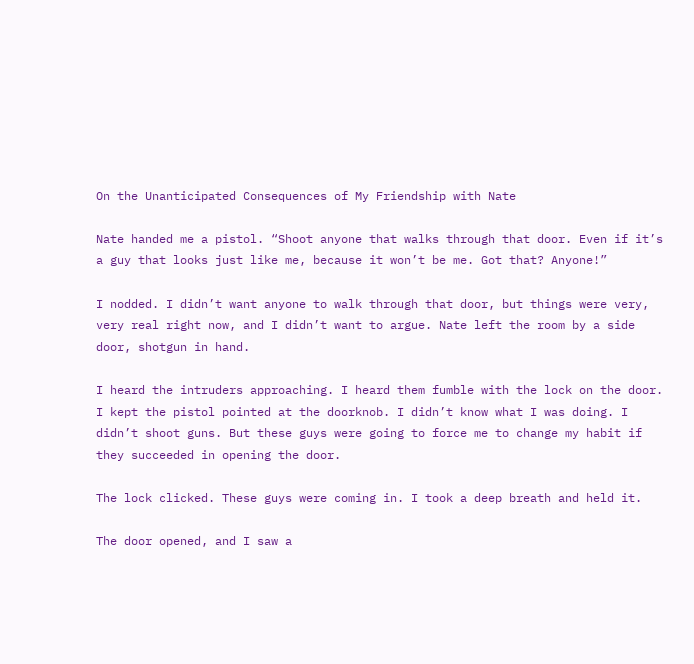On the Unanticipated Consequences of My Friendship with Nate

Nate handed me a pistol. “Shoot anyone that walks through that door. Even if it’s a guy that looks just like me, because it won’t be me. Got that? Anyone!”

I nodded. I didn’t want anyone to walk through that door, but things were very, very real right now, and I didn’t want to argue. Nate left the room by a side door, shotgun in hand.

I heard the intruders approaching. I heard them fumble with the lock on the door. I kept the pistol pointed at the doorknob. I didn’t know what I was doing. I didn’t shoot guns. But these guys were going to force me to change my habit if they succeeded in opening the door.

The lock clicked. These guys were coming in. I took a deep breath and held it.

The door opened, and I saw a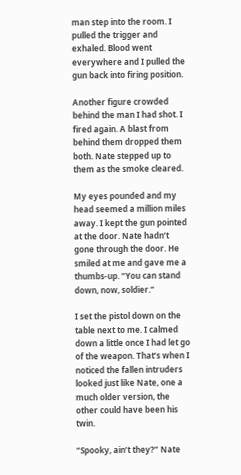man step into the room. I pulled the trigger and exhaled. Blood went everywhere and I pulled the gun back into firing position.

Another figure crowded behind the man I had shot. I fired again. A blast from behind them dropped them both. Nate stepped up to them as the smoke cleared.

My eyes pounded and my head seemed a million miles away. I kept the gun pointed at the door. Nate hadn’t gone through the door. He smiled at me and gave me a thumbs-up. “You can stand down, now, soldier.”

I set the pistol down on the table next to me. I calmed down a little once I had let go of the weapon. That’s when I noticed the fallen intruders looked just like Nate, one a much older version, the other could have been his twin.

“Spooky, ain’t they?” Nate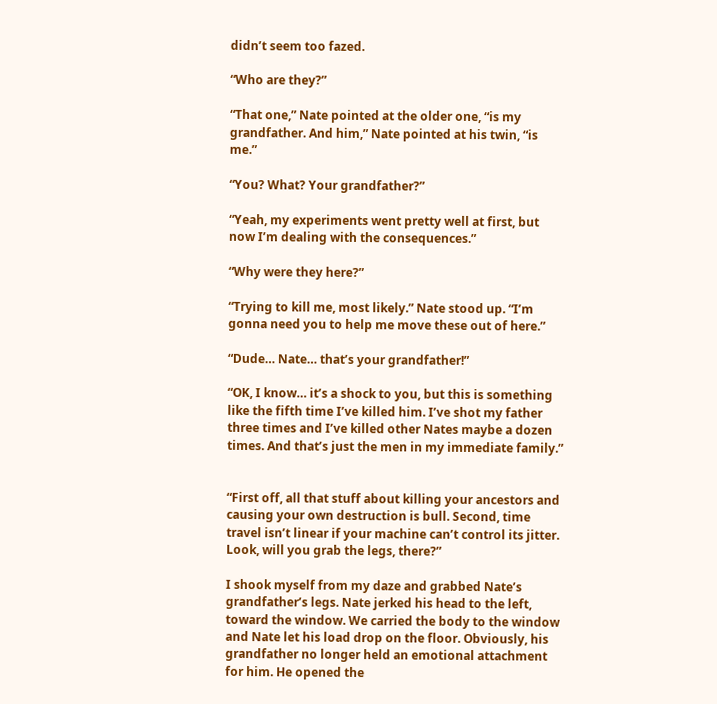didn’t seem too fazed.

“Who are they?”

“That one,” Nate pointed at the older one, “is my grandfather. And him,” Nate pointed at his twin, “is me.”

“You? What? Your grandfather?”

“Yeah, my experiments went pretty well at first, but now I’m dealing with the consequences.”

“Why were they here?”

“Trying to kill me, most likely.” Nate stood up. “I’m gonna need you to help me move these out of here.”

“Dude… Nate… that’s your grandfather!”

“OK, I know… it’s a shock to you, but this is something like the fifth time I’ve killed him. I’ve shot my father three times and I’ve killed other Nates maybe a dozen times. And that’s just the men in my immediate family.”


“First off, all that stuff about killing your ancestors and causing your own destruction is bull. Second, time travel isn’t linear if your machine can’t control its jitter. Look, will you grab the legs, there?”

I shook myself from my daze and grabbed Nate’s grandfather’s legs. Nate jerked his head to the left, toward the window. We carried the body to the window and Nate let his load drop on the floor. Obviously, his grandfather no longer held an emotional attachment for him. He opened the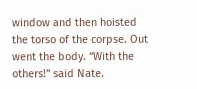window and then hoisted the torso of the corpse. Out went the body. “With the others!” said Nate.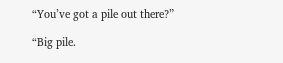“You’ve got a pile out there?”

“Big pile.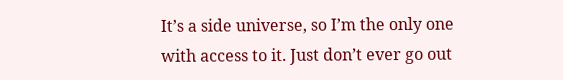It’s a side universe, so I’m the only one with access to it. Just don’t ever go out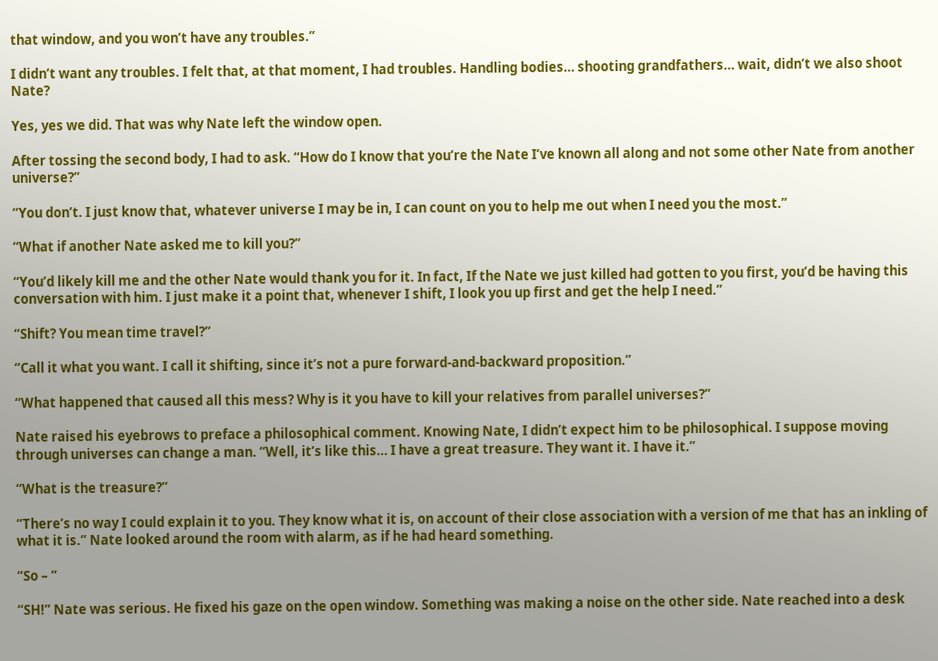that window, and you won’t have any troubles.”

I didn’t want any troubles. I felt that, at that moment, I had troubles. Handling bodies… shooting grandfathers… wait, didn’t we also shoot Nate?

Yes, yes we did. That was why Nate left the window open.

After tossing the second body, I had to ask. “How do I know that you’re the Nate I’ve known all along and not some other Nate from another universe?”

“You don’t. I just know that, whatever universe I may be in, I can count on you to help me out when I need you the most.”

“What if another Nate asked me to kill you?”

“You’d likely kill me and the other Nate would thank you for it. In fact, If the Nate we just killed had gotten to you first, you’d be having this conversation with him. I just make it a point that, whenever I shift, I look you up first and get the help I need.”

“Shift? You mean time travel?”

“Call it what you want. I call it shifting, since it’s not a pure forward-and-backward proposition.”

“What happened that caused all this mess? Why is it you have to kill your relatives from parallel universes?”

Nate raised his eyebrows to preface a philosophical comment. Knowing Nate, I didn’t expect him to be philosophical. I suppose moving through universes can change a man. “Well, it’s like this… I have a great treasure. They want it. I have it.”

“What is the treasure?”

“There’s no way I could explain it to you. They know what it is, on account of their close association with a version of me that has an inkling of what it is.” Nate looked around the room with alarm, as if he had heard something.

“So – ”

“SH!” Nate was serious. He fixed his gaze on the open window. Something was making a noise on the other side. Nate reached into a desk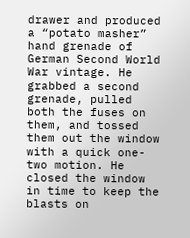drawer and produced a “potato masher” hand grenade of German Second World War vintage. He grabbed a second grenade, pulled both the fuses on them, and tossed them out the window with a quick one-two motion. He closed the window in time to keep the blasts on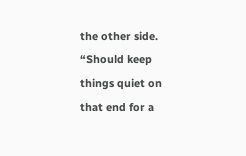the other side. “Should keep things quiet on that end for a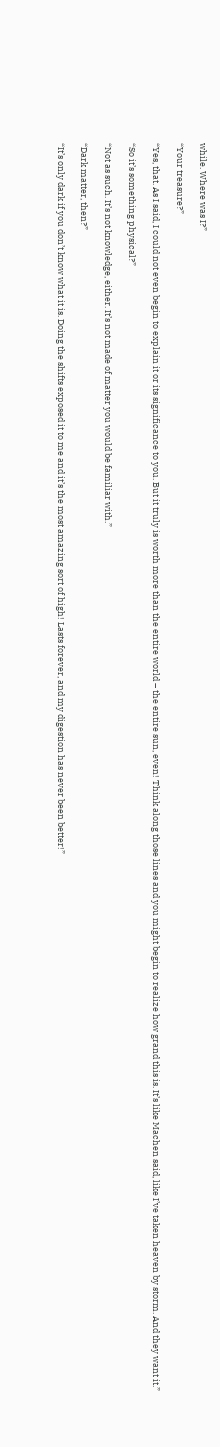while. Where was I?”

“Your treasure?”

“Yes, that. As I said, I could not even begin to explain it or its significance to you. But it truly is worth more than the entire world – the entire sun, even! Think along those lines and you might begin to realize how grand this is. It’s like Machen said, like I’ve taken heaven by storm. And they want it.”

“So it’s something physical?”

“Not as such. It’s not knowledge, either. It’s not made of matter you would be familiar with.”

“Dark matter, then?”

“It’s only dark if you don’t know what it is. Doing the shifts exposed it to me and it’s the most amazing sort of high! Lasts forever, and my digestion has never been better!”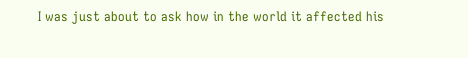I was just about to ask how in the world it affected his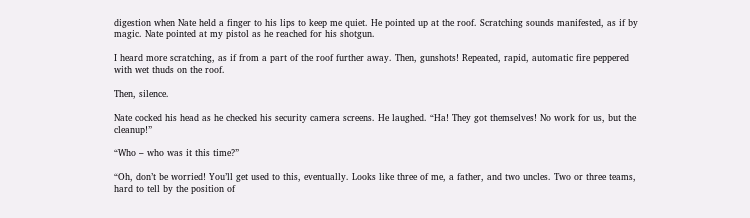digestion when Nate held a finger to his lips to keep me quiet. He pointed up at the roof. Scratching sounds manifested, as if by magic. Nate pointed at my pistol as he reached for his shotgun.

I heard more scratching, as if from a part of the roof further away. Then, gunshots! Repeated, rapid, automatic fire peppered with wet thuds on the roof.

Then, silence.

Nate cocked his head as he checked his security camera screens. He laughed. “Ha! They got themselves! No work for us, but the cleanup!”

“Who – who was it this time?”

“Oh, don’t be worried! You’ll get used to this, eventually. Looks like three of me, a father, and two uncles. Two or three teams, hard to tell by the position of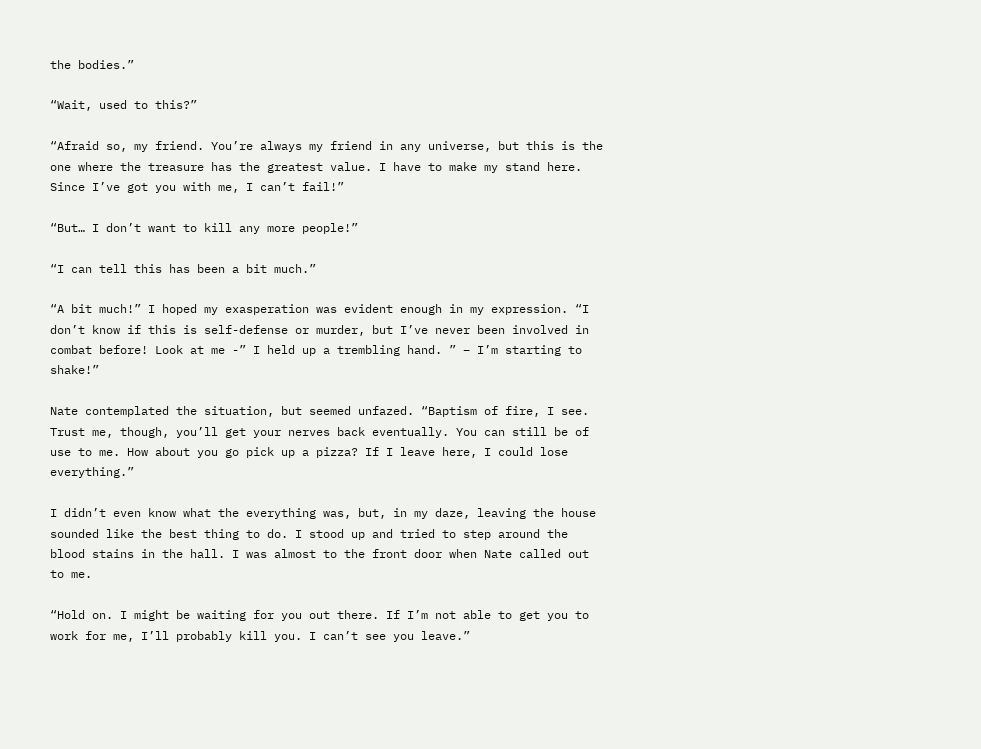the bodies.”

“Wait, used to this?”

“Afraid so, my friend. You’re always my friend in any universe, but this is the one where the treasure has the greatest value. I have to make my stand here. Since I’ve got you with me, I can’t fail!”

“But… I don’t want to kill any more people!”

“I can tell this has been a bit much.”

“A bit much!” I hoped my exasperation was evident enough in my expression. “I don’t know if this is self-defense or murder, but I’ve never been involved in combat before! Look at me -” I held up a trembling hand. ” – I’m starting to shake!”

Nate contemplated the situation, but seemed unfazed. “Baptism of fire, I see. Trust me, though, you’ll get your nerves back eventually. You can still be of use to me. How about you go pick up a pizza? If I leave here, I could lose everything.”

I didn’t even know what the everything was, but, in my daze, leaving the house sounded like the best thing to do. I stood up and tried to step around the blood stains in the hall. I was almost to the front door when Nate called out to me.

“Hold on. I might be waiting for you out there. If I’m not able to get you to work for me, I’ll probably kill you. I can’t see you leave.”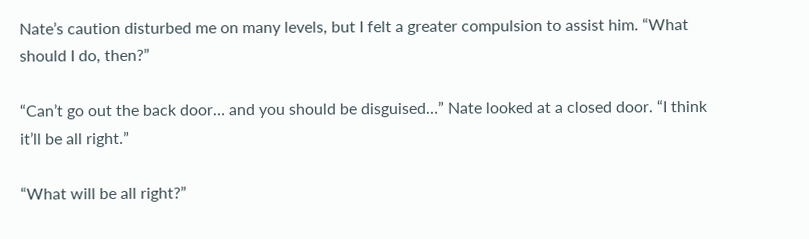Nate’s caution disturbed me on many levels, but I felt a greater compulsion to assist him. “What should I do, then?”

“Can’t go out the back door… and you should be disguised…” Nate looked at a closed door. “I think it’ll be all right.”

“What will be all right?”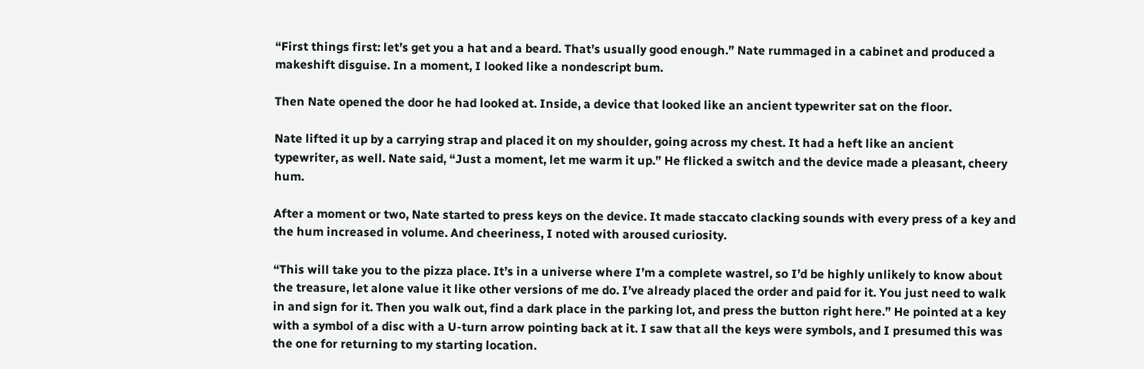“First things first: let’s get you a hat and a beard. That’s usually good enough.” Nate rummaged in a cabinet and produced a makeshift disguise. In a moment, I looked like a nondescript bum.

Then Nate opened the door he had looked at. Inside, a device that looked like an ancient typewriter sat on the floor.

Nate lifted it up by a carrying strap and placed it on my shoulder, going across my chest. It had a heft like an ancient typewriter, as well. Nate said, “Just a moment, let me warm it up.” He flicked a switch and the device made a pleasant, cheery hum.

After a moment or two, Nate started to press keys on the device. It made staccato clacking sounds with every press of a key and the hum increased in volume. And cheeriness, I noted with aroused curiosity.

“This will take you to the pizza place. It’s in a universe where I’m a complete wastrel, so I’d be highly unlikely to know about the treasure, let alone value it like other versions of me do. I’ve already placed the order and paid for it. You just need to walk in and sign for it. Then you walk out, find a dark place in the parking lot, and press the button right here.” He pointed at a key with a symbol of a disc with a U-turn arrow pointing back at it. I saw that all the keys were symbols, and I presumed this was the one for returning to my starting location.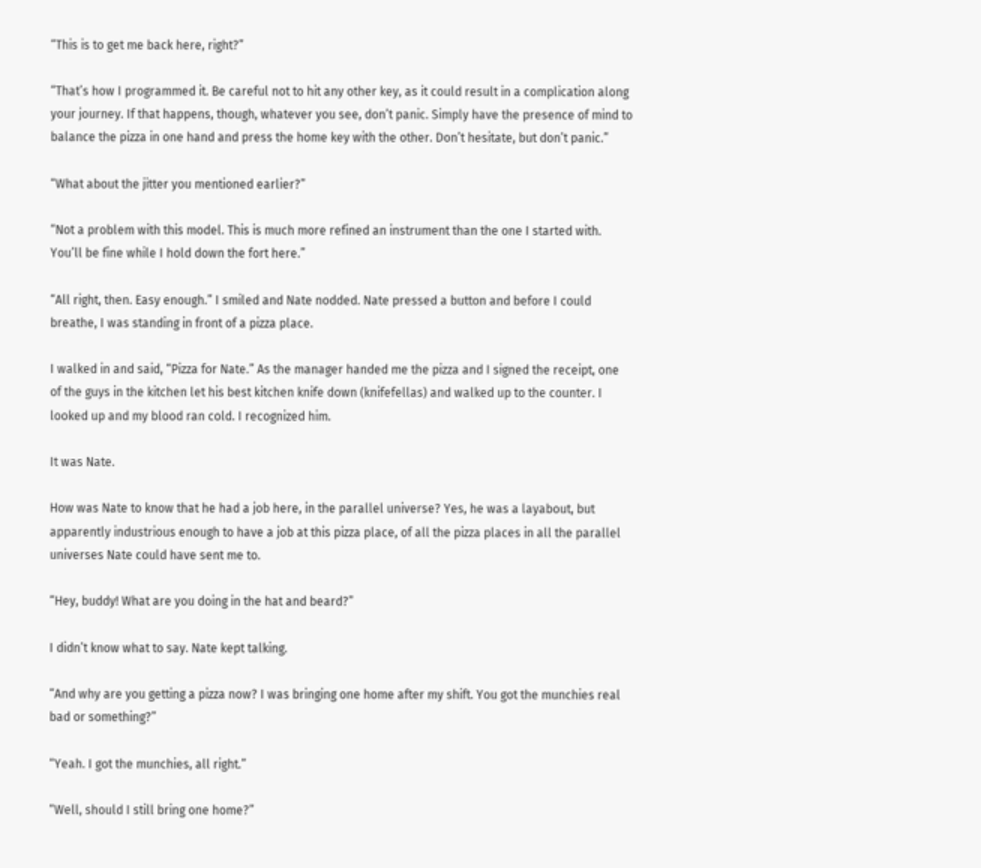“This is to get me back here, right?”

“That’s how I programmed it. Be careful not to hit any other key, as it could result in a complication along your journey. If that happens, though, whatever you see, don’t panic. Simply have the presence of mind to balance the pizza in one hand and press the home key with the other. Don’t hesitate, but don’t panic.”

“What about the jitter you mentioned earlier?”

“Not a problem with this model. This is much more refined an instrument than the one I started with. You’ll be fine while I hold down the fort here.”

“All right, then. Easy enough.” I smiled and Nate nodded. Nate pressed a button and before I could breathe, I was standing in front of a pizza place.

I walked in and said, “Pizza for Nate.” As the manager handed me the pizza and I signed the receipt, one of the guys in the kitchen let his best kitchen knife down (knifefellas) and walked up to the counter. I looked up and my blood ran cold. I recognized him.

It was Nate.

How was Nate to know that he had a job here, in the parallel universe? Yes, he was a layabout, but apparently industrious enough to have a job at this pizza place, of all the pizza places in all the parallel universes Nate could have sent me to.

“Hey, buddy! What are you doing in the hat and beard?”

I didn’t know what to say. Nate kept talking.

“And why are you getting a pizza now? I was bringing one home after my shift. You got the munchies real bad or something?”

“Yeah. I got the munchies, all right.”

“Well, should I still bring one home?”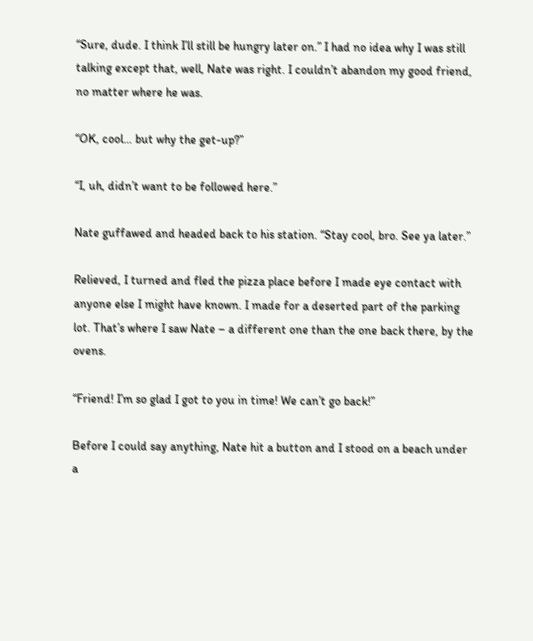“Sure, dude. I think I’ll still be hungry later on.” I had no idea why I was still talking except that, well, Nate was right. I couldn’t abandon my good friend, no matter where he was.

“OK, cool… but why the get-up?”

“I, uh, didn’t want to be followed here.”

Nate guffawed and headed back to his station. “Stay cool, bro. See ya later.”

Relieved, I turned and fled the pizza place before I made eye contact with anyone else I might have known. I made for a deserted part of the parking lot. That’s where I saw Nate – a different one than the one back there, by the ovens.

“Friend! I’m so glad I got to you in time! We can’t go back!”

Before I could say anything, Nate hit a button and I stood on a beach under a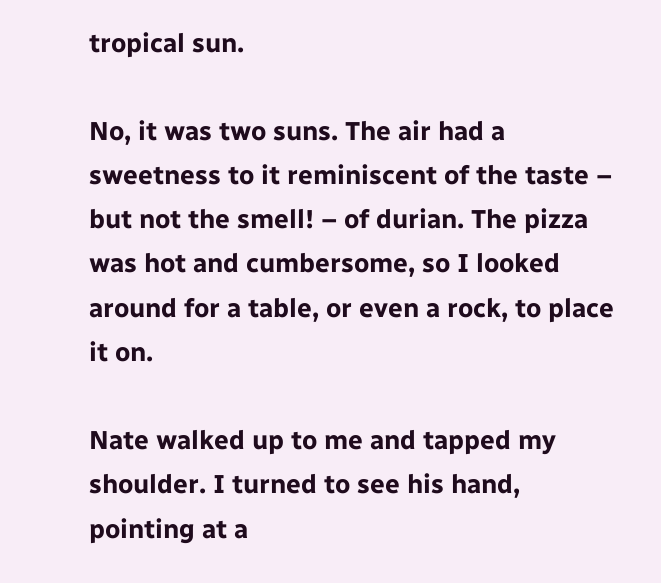tropical sun.

No, it was two suns. The air had a sweetness to it reminiscent of the taste – but not the smell! – of durian. The pizza was hot and cumbersome, so I looked around for a table, or even a rock, to place it on.

Nate walked up to me and tapped my shoulder. I turned to see his hand, pointing at a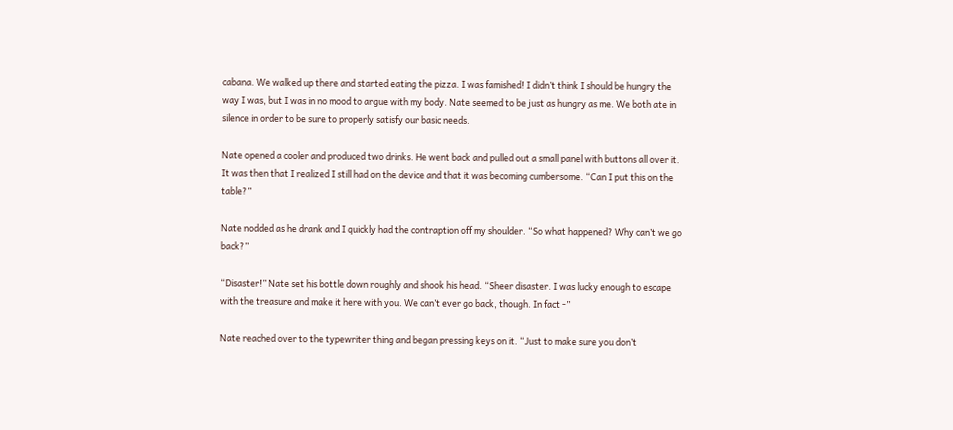cabana. We walked up there and started eating the pizza. I was famished! I didn’t think I should be hungry the way I was, but I was in no mood to argue with my body. Nate seemed to be just as hungry as me. We both ate in silence in order to be sure to properly satisfy our basic needs.

Nate opened a cooler and produced two drinks. He went back and pulled out a small panel with buttons all over it. It was then that I realized I still had on the device and that it was becoming cumbersome. “Can I put this on the table?”

Nate nodded as he drank and I quickly had the contraption off my shoulder. “So what happened? Why can’t we go back?”

“Disaster!” Nate set his bottle down roughly and shook his head. “Sheer disaster. I was lucky enough to escape with the treasure and make it here with you. We can’t ever go back, though. In fact -”

Nate reached over to the typewriter thing and began pressing keys on it. “Just to make sure you don’t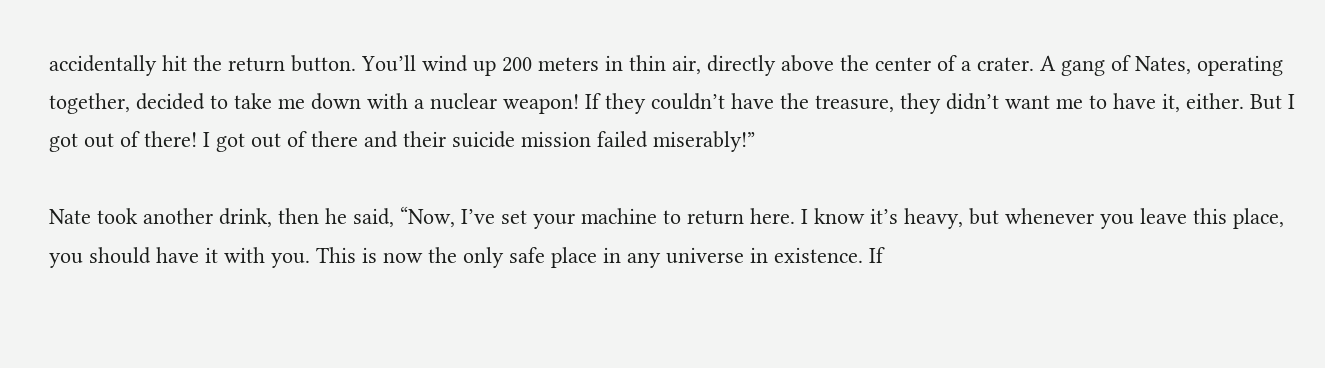accidentally hit the return button. You’ll wind up 200 meters in thin air, directly above the center of a crater. A gang of Nates, operating together, decided to take me down with a nuclear weapon! If they couldn’t have the treasure, they didn’t want me to have it, either. But I got out of there! I got out of there and their suicide mission failed miserably!”

Nate took another drink, then he said, “Now, I’ve set your machine to return here. I know it’s heavy, but whenever you leave this place, you should have it with you. This is now the only safe place in any universe in existence. If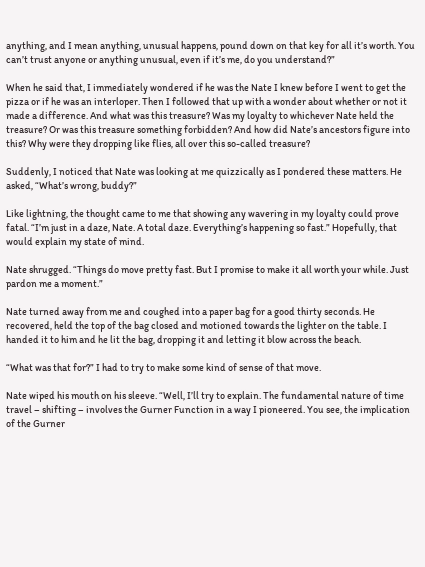anything, and I mean anything, unusual happens, pound down on that key for all it’s worth. You can’t trust anyone or anything unusual, even if it’s me, do you understand?”

When he said that, I immediately wondered if he was the Nate I knew before I went to get the pizza or if he was an interloper. Then I followed that up with a wonder about whether or not it made a difference. And what was this treasure? Was my loyalty to whichever Nate held the treasure? Or was this treasure something forbidden? And how did Nate’s ancestors figure into this? Why were they dropping like flies, all over this so-called treasure?

Suddenly, I noticed that Nate was looking at me quizzically as I pondered these matters. He asked, “What’s wrong, buddy?”

Like lightning, the thought came to me that showing any wavering in my loyalty could prove fatal. “I’m just in a daze, Nate. A total daze. Everything’s happening so fast.” Hopefully, that would explain my state of mind.

Nate shrugged. “Things do move pretty fast. But I promise to make it all worth your while. Just pardon me a moment.”

Nate turned away from me and coughed into a paper bag for a good thirty seconds. He recovered, held the top of the bag closed and motioned towards the lighter on the table. I handed it to him and he lit the bag, dropping it and letting it blow across the beach.

“What was that for?” I had to try to make some kind of sense of that move.

Nate wiped his mouth on his sleeve. “Well, I’ll try to explain. The fundamental nature of time travel – shifting – involves the Gurner Function in a way I pioneered. You see, the implication of the Gurner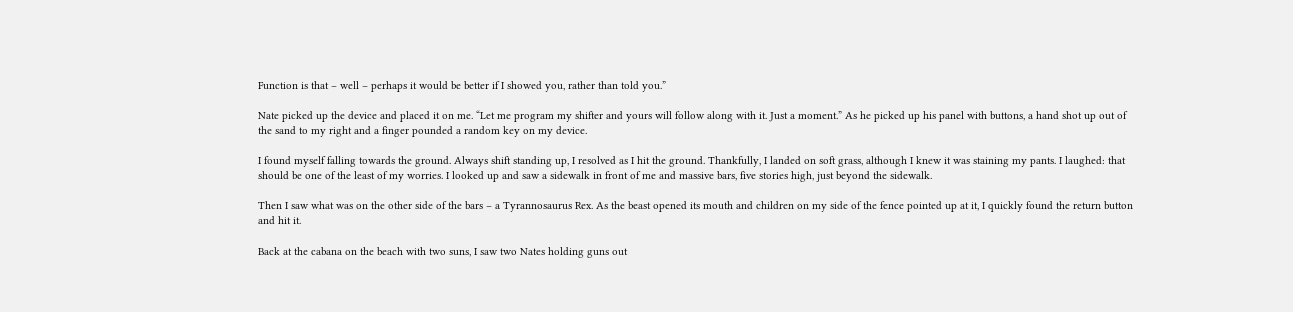Function is that – well – perhaps it would be better if I showed you, rather than told you.”

Nate picked up the device and placed it on me. “Let me program my shifter and yours will follow along with it. Just a moment.” As he picked up his panel with buttons, a hand shot up out of the sand to my right and a finger pounded a random key on my device.

I found myself falling towards the ground. Always shift standing up, I resolved as I hit the ground. Thankfully, I landed on soft grass, although I knew it was staining my pants. I laughed: that should be one of the least of my worries. I looked up and saw a sidewalk in front of me and massive bars, five stories high, just beyond the sidewalk.

Then I saw what was on the other side of the bars – a Tyrannosaurus Rex. As the beast opened its mouth and children on my side of the fence pointed up at it, I quickly found the return button and hit it.

Back at the cabana on the beach with two suns, I saw two Nates holding guns out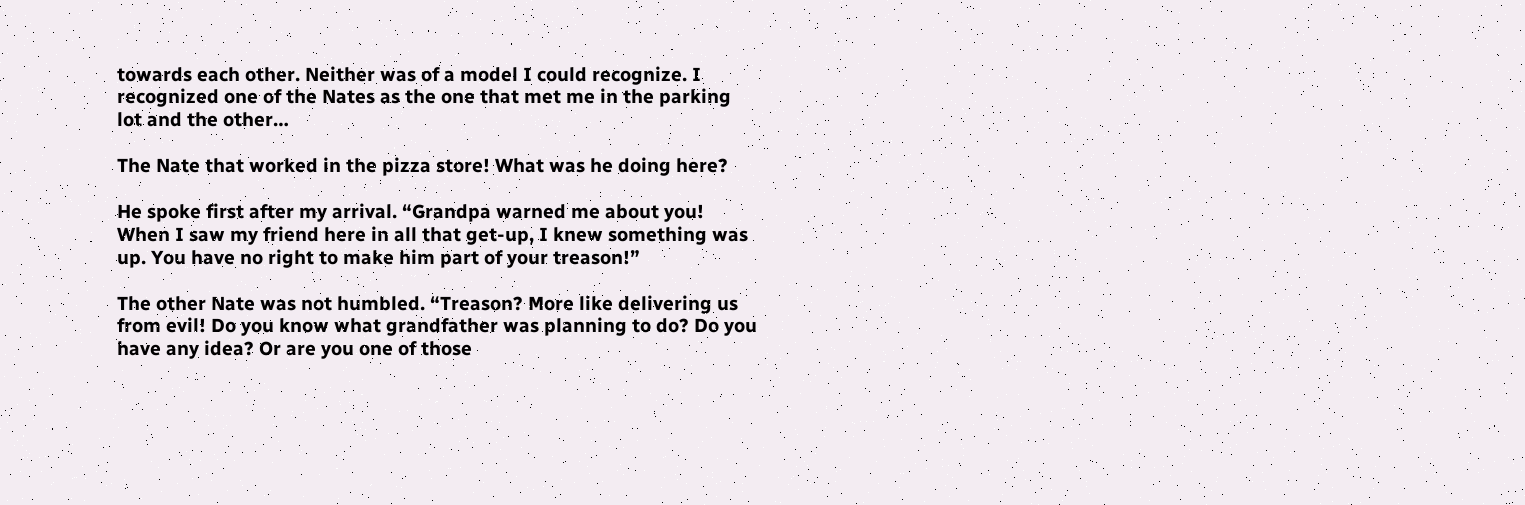towards each other. Neither was of a model I could recognize. I recognized one of the Nates as the one that met me in the parking lot and the other…

The Nate that worked in the pizza store! What was he doing here?

He spoke first after my arrival. “Grandpa warned me about you! When I saw my friend here in all that get-up, I knew something was up. You have no right to make him part of your treason!”

The other Nate was not humbled. “Treason? More like delivering us from evil! Do you know what grandfather was planning to do? Do you have any idea? Or are you one of those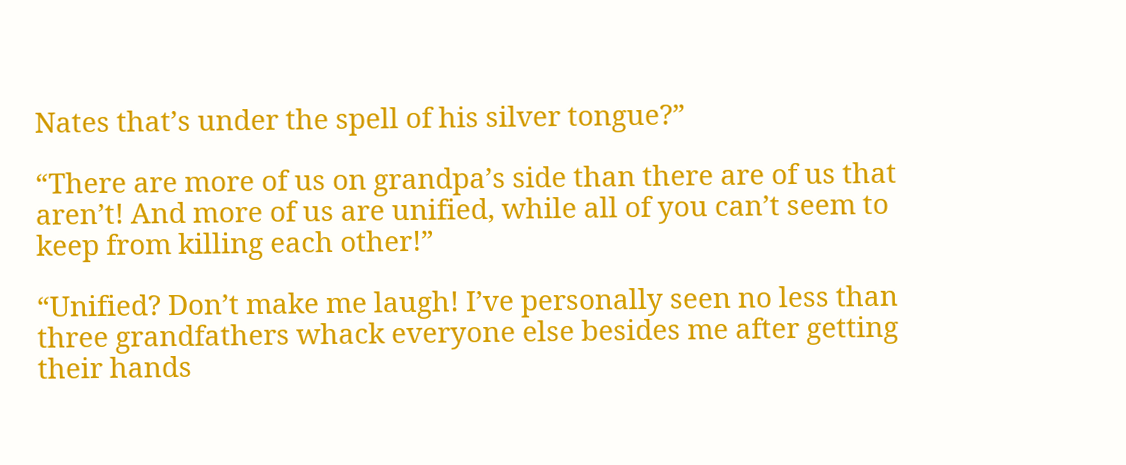Nates that’s under the spell of his silver tongue?”

“There are more of us on grandpa’s side than there are of us that aren’t! And more of us are unified, while all of you can’t seem to keep from killing each other!”

“Unified? Don’t make me laugh! I’ve personally seen no less than three grandfathers whack everyone else besides me after getting their hands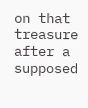on that treasure after a supposed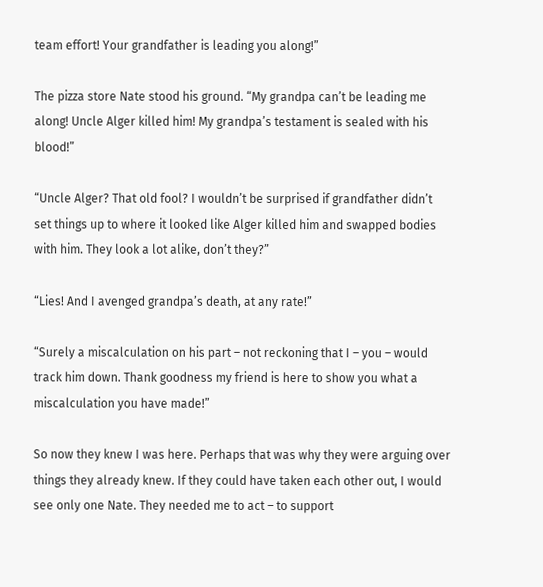team effort! Your grandfather is leading you along!”

The pizza store Nate stood his ground. “My grandpa can’t be leading me along! Uncle Alger killed him! My grandpa’s testament is sealed with his blood!”

“Uncle Alger? That old fool? I wouldn’t be surprised if grandfather didn’t set things up to where it looked like Alger killed him and swapped bodies with him. They look a lot alike, don’t they?”

“Lies! And I avenged grandpa’s death, at any rate!”

“Surely a miscalculation on his part – not reckoning that I – you – would track him down. Thank goodness my friend is here to show you what a miscalculation you have made!”

So now they knew I was here. Perhaps that was why they were arguing over things they already knew. If they could have taken each other out, I would see only one Nate. They needed me to act – to support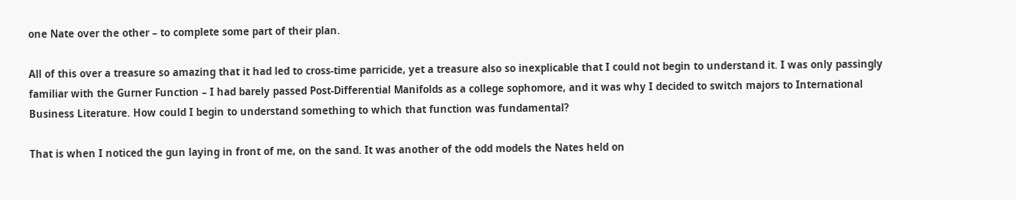one Nate over the other – to complete some part of their plan.

All of this over a treasure so amazing that it had led to cross-time parricide, yet a treasure also so inexplicable that I could not begin to understand it. I was only passingly familiar with the Gurner Function – I had barely passed Post-Differential Manifolds as a college sophomore, and it was why I decided to switch majors to International Business Literature. How could I begin to understand something to which that function was fundamental?

That is when I noticed the gun laying in front of me, on the sand. It was another of the odd models the Nates held on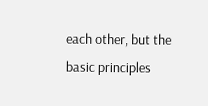each other, but the basic principles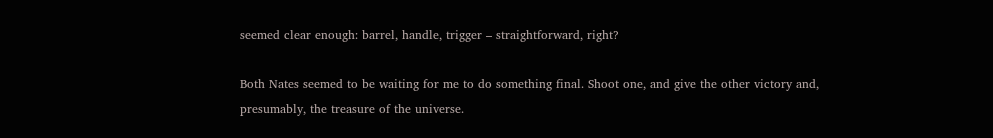seemed clear enough: barrel, handle, trigger – straightforward, right?

Both Nates seemed to be waiting for me to do something final. Shoot one, and give the other victory and, presumably, the treasure of the universe.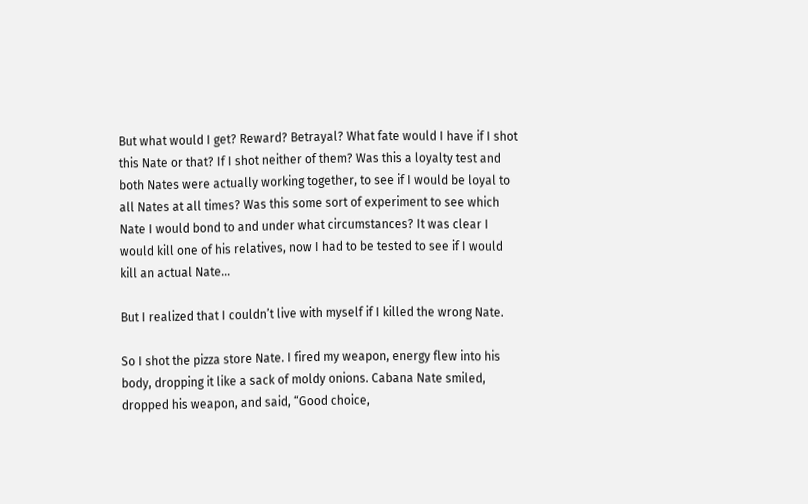But what would I get? Reward? Betrayal? What fate would I have if I shot this Nate or that? If I shot neither of them? Was this a loyalty test and both Nates were actually working together, to see if I would be loyal to all Nates at all times? Was this some sort of experiment to see which Nate I would bond to and under what circumstances? It was clear I would kill one of his relatives, now I had to be tested to see if I would kill an actual Nate…

But I realized that I couldn’t live with myself if I killed the wrong Nate.

So I shot the pizza store Nate. I fired my weapon, energy flew into his body, dropping it like a sack of moldy onions. Cabana Nate smiled, dropped his weapon, and said, “Good choice,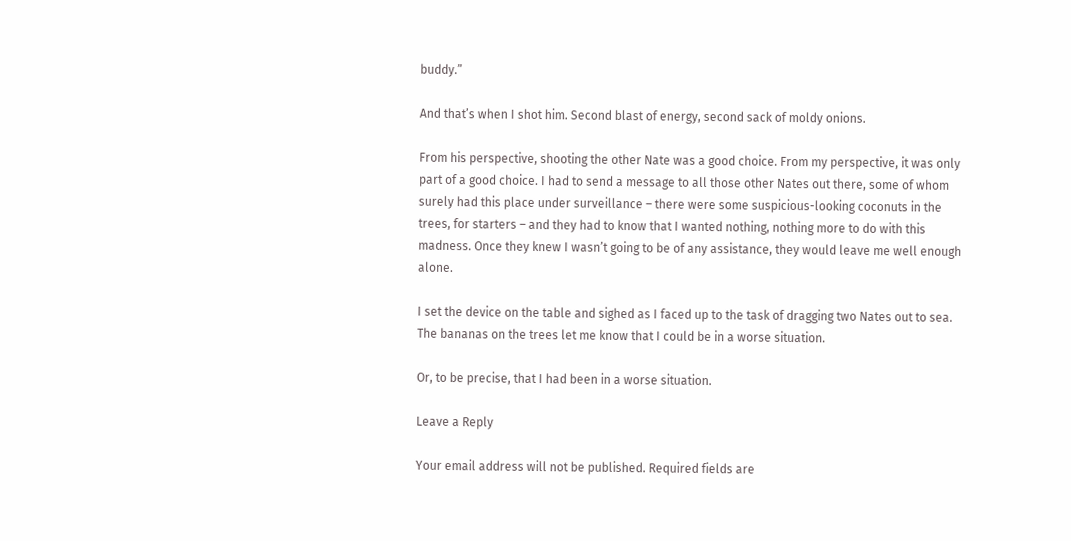buddy.”

And that’s when I shot him. Second blast of energy, second sack of moldy onions.

From his perspective, shooting the other Nate was a good choice. From my perspective, it was only part of a good choice. I had to send a message to all those other Nates out there, some of whom surely had this place under surveillance – there were some suspicious-looking coconuts in the trees, for starters – and they had to know that I wanted nothing, nothing more to do with this madness. Once they knew I wasn’t going to be of any assistance, they would leave me well enough alone.

I set the device on the table and sighed as I faced up to the task of dragging two Nates out to sea. The bananas on the trees let me know that I could be in a worse situation.

Or, to be precise, that I had been in a worse situation.

Leave a Reply

Your email address will not be published. Required fields are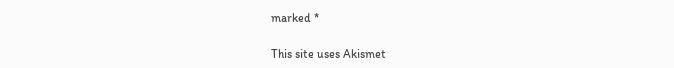marked *

This site uses Akismet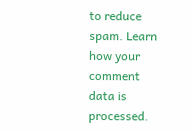to reduce spam. Learn how your comment data is processed.